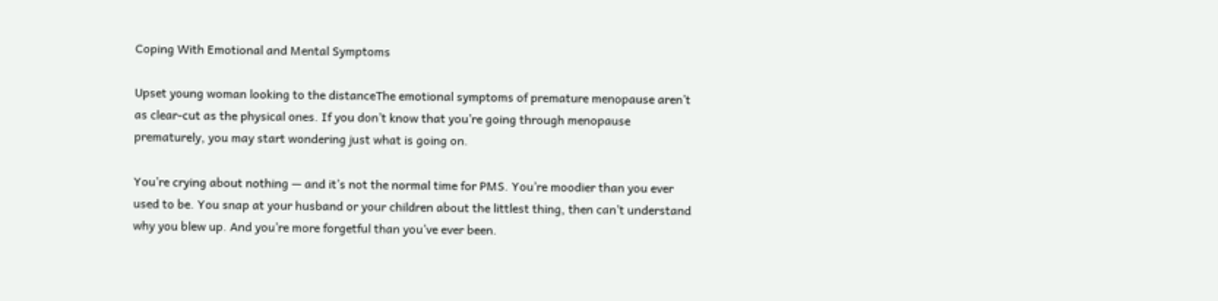Coping With Emotional and Mental Symptoms

Upset young woman looking to the distanceThe emotional symptoms of premature menopause aren’t as clear-cut as the physical ones. If you don’t know that you’re going through menopause prematurely, you may start wondering just what is going on.

You’re crying about nothing — and it’s not the normal time for PMS. You’re moodier than you ever used to be. You snap at your husband or your children about the littlest thing, then can’t understand why you blew up. And you’re more forgetful than you’ve ever been.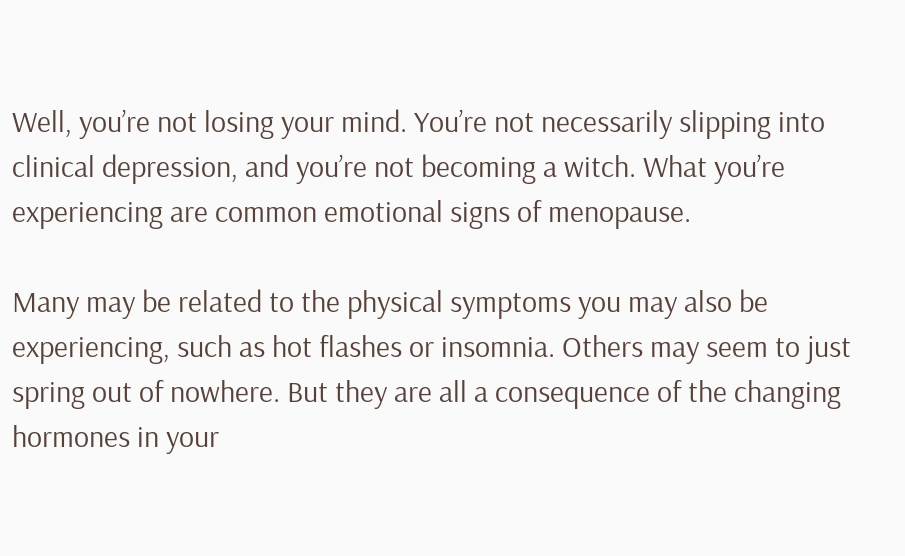Well, you’re not losing your mind. You’re not necessarily slipping into clinical depression, and you’re not becoming a witch. What you’re experiencing are common emotional signs of menopause.

Many may be related to the physical symptoms you may also be experiencing, such as hot flashes or insomnia. Others may seem to just spring out of nowhere. But they are all a consequence of the changing hormones in your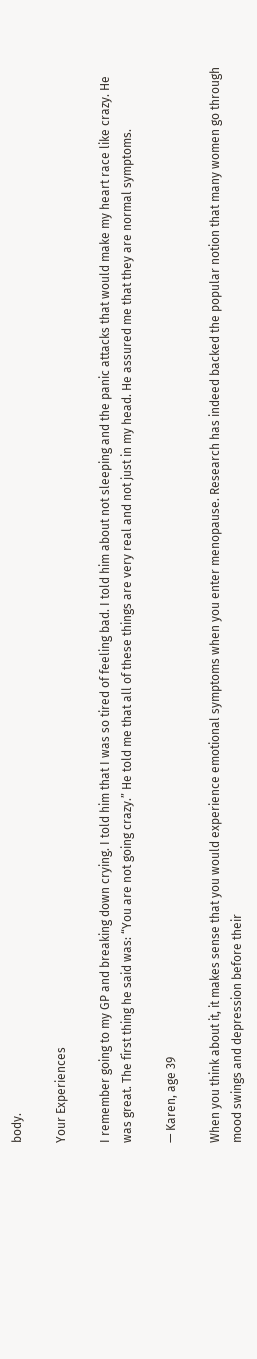body.

Your Experiences

I remember going to my GP and breaking down crying. I told him that I was so tired of feeling bad. I told him about not sleeping and the panic attacks that would make my heart race like crazy. He was great. The first thing he said was: “You are not going crazy.” He told me that all of these things are very real and not just in my head. He assured me that they are normal symptoms.

— Karen, age 39

When you think about it, it makes sense that you would experience emotional symptoms when you enter menopause. Research has indeed backed the popular notion that many women go through mood swings and depression before their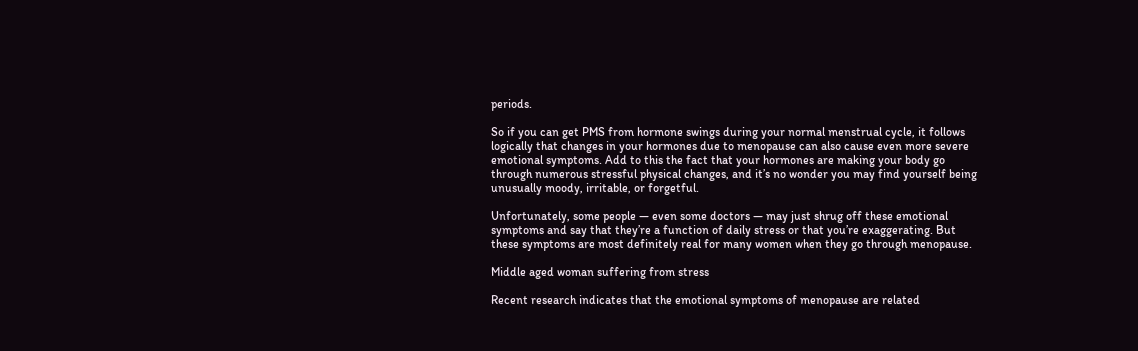periods.

So if you can get PMS from hormone swings during your normal menstrual cycle, it follows logically that changes in your hormones due to menopause can also cause even more severe emotional symptoms. Add to this the fact that your hormones are making your body go through numerous stressful physical changes, and it’s no wonder you may find yourself being unusually moody, irritable, or forgetful.

Unfortunately, some people — even some doctors — may just shrug off these emotional symptoms and say that they’re a function of daily stress or that you’re exaggerating. But these symptoms are most definitely real for many women when they go through menopause.

Middle aged woman suffering from stress

Recent research indicates that the emotional symptoms of menopause are related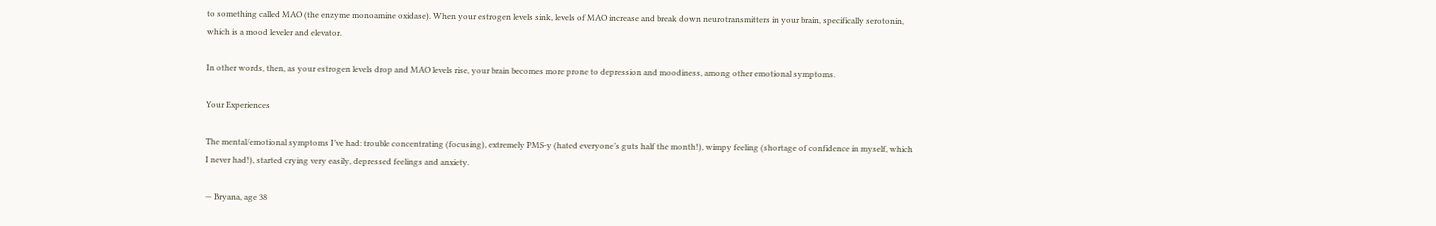to something called MAO (the enzyme monoamine oxidase). When your estrogen levels sink, levels of MAO increase and break down neurotransmitters in your brain, specifically serotonin, which is a mood leveler and elevator.

In other words, then, as your estrogen levels drop and MAO levels rise, your brain becomes more prone to depression and moodiness, among other emotional symptoms.

Your Experiences

The mental/emotional symptoms I’ve had: trouble concentrating (focusing), extremely PMS-y (hated everyone’s guts half the month!), wimpy feeling (shortage of confidence in myself, which I never had!), started crying very easily, depressed feelings and anxiety.

— Bryana, age 38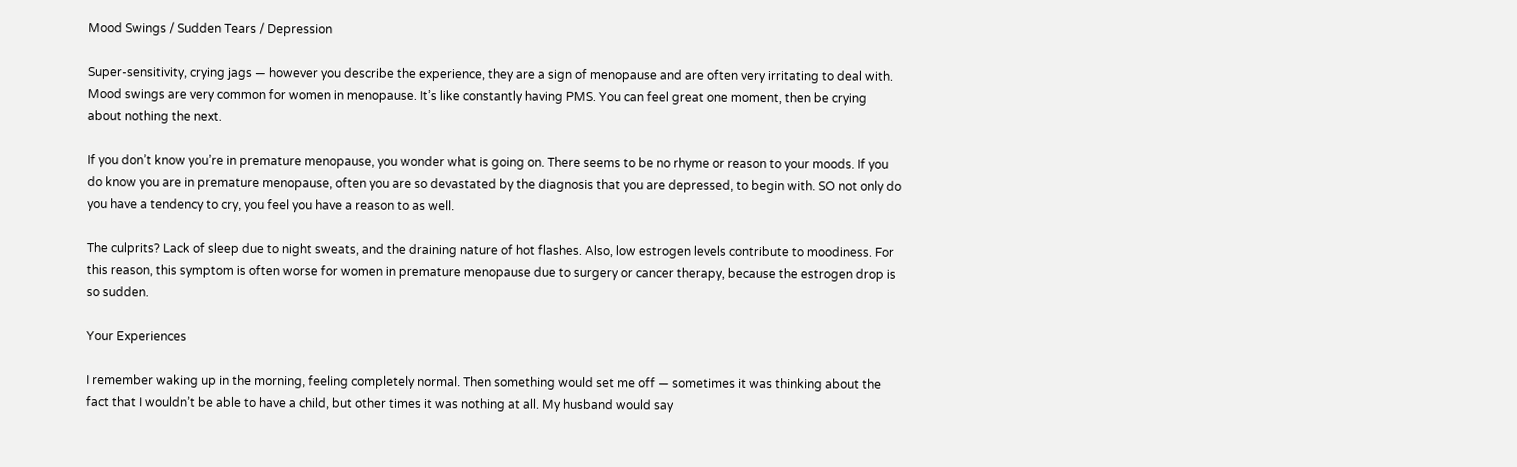Mood Swings / Sudden Tears / Depression

Super-sensitivity, crying jags — however you describe the experience, they are a sign of menopause and are often very irritating to deal with. Mood swings are very common for women in menopause. It’s like constantly having PMS. You can feel great one moment, then be crying about nothing the next.

If you don’t know you’re in premature menopause, you wonder what is going on. There seems to be no rhyme or reason to your moods. If you do know you are in premature menopause, often you are so devastated by the diagnosis that you are depressed, to begin with. SO not only do you have a tendency to cry, you feel you have a reason to as well.

The culprits? Lack of sleep due to night sweats, and the draining nature of hot flashes. Also, low estrogen levels contribute to moodiness. For this reason, this symptom is often worse for women in premature menopause due to surgery or cancer therapy, because the estrogen drop is so sudden.

Your Experiences

I remember waking up in the morning, feeling completely normal. Then something would set me off — sometimes it was thinking about the fact that I wouldn’t be able to have a child, but other times it was nothing at all. My husband would say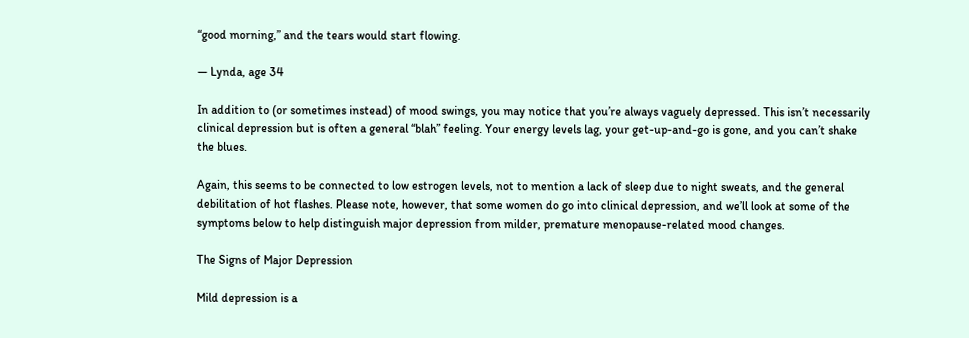“good morning,” and the tears would start flowing.

— Lynda, age 34

In addition to (or sometimes instead) of mood swings, you may notice that you’re always vaguely depressed. This isn’t necessarily clinical depression but is often a general “blah” feeling. Your energy levels lag, your get-up-and-go is gone, and you can’t shake the blues.

Again, this seems to be connected to low estrogen levels, not to mention a lack of sleep due to night sweats, and the general debilitation of hot flashes. Please note, however, that some women do go into clinical depression, and we’ll look at some of the symptoms below to help distinguish major depression from milder, premature menopause-related mood changes.

The Signs of Major Depression

Mild depression is a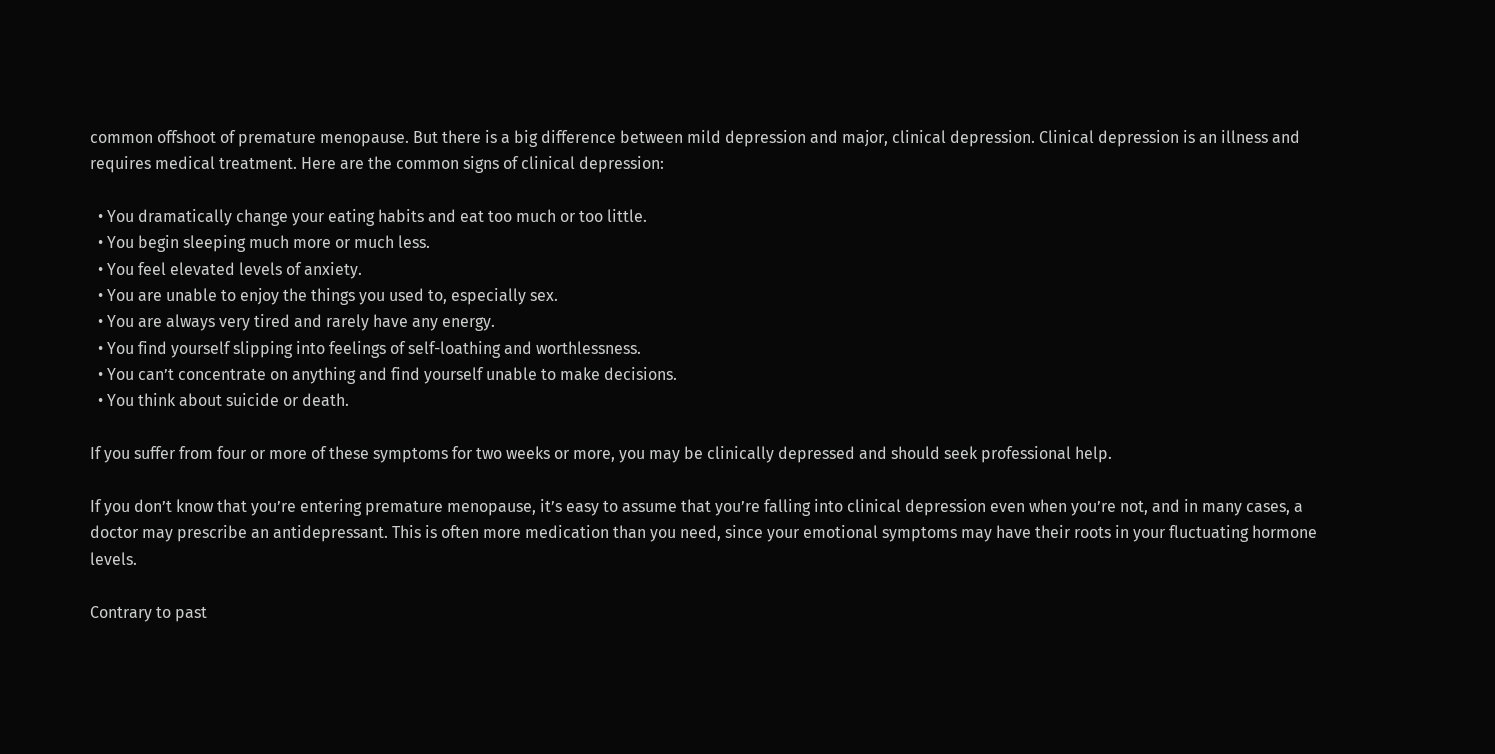common offshoot of premature menopause. But there is a big difference between mild depression and major, clinical depression. Clinical depression is an illness and requires medical treatment. Here are the common signs of clinical depression:

  • You dramatically change your eating habits and eat too much or too little.
  • You begin sleeping much more or much less.
  • You feel elevated levels of anxiety.
  • You are unable to enjoy the things you used to, especially sex.
  • You are always very tired and rarely have any energy.
  • You find yourself slipping into feelings of self-loathing and worthlessness.
  • You can’t concentrate on anything and find yourself unable to make decisions.
  • You think about suicide or death.

If you suffer from four or more of these symptoms for two weeks or more, you may be clinically depressed and should seek professional help.

If you don’t know that you’re entering premature menopause, it’s easy to assume that you’re falling into clinical depression even when you’re not, and in many cases, a doctor may prescribe an antidepressant. This is often more medication than you need, since your emotional symptoms may have their roots in your fluctuating hormone levels.

Contrary to past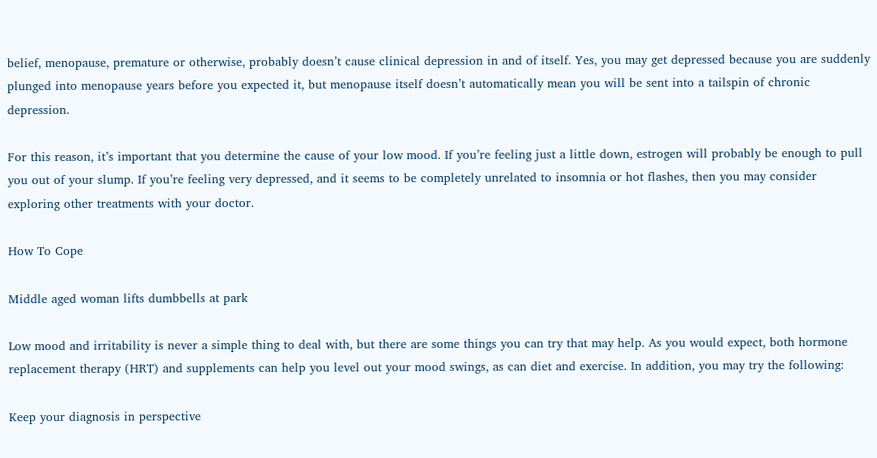belief, menopause, premature or otherwise, probably doesn’t cause clinical depression in and of itself. Yes, you may get depressed because you are suddenly plunged into menopause years before you expected it, but menopause itself doesn’t automatically mean you will be sent into a tailspin of chronic depression.

For this reason, it’s important that you determine the cause of your low mood. If you’re feeling just a little down, estrogen will probably be enough to pull you out of your slump. If you’re feeling very depressed, and it seems to be completely unrelated to insomnia or hot flashes, then you may consider exploring other treatments with your doctor.

How To Cope

Middle aged woman lifts dumbbells at park

Low mood and irritability is never a simple thing to deal with, but there are some things you can try that may help. As you would expect, both hormone replacement therapy (HRT) and supplements can help you level out your mood swings, as can diet and exercise. In addition, you may try the following:

Keep your diagnosis in perspective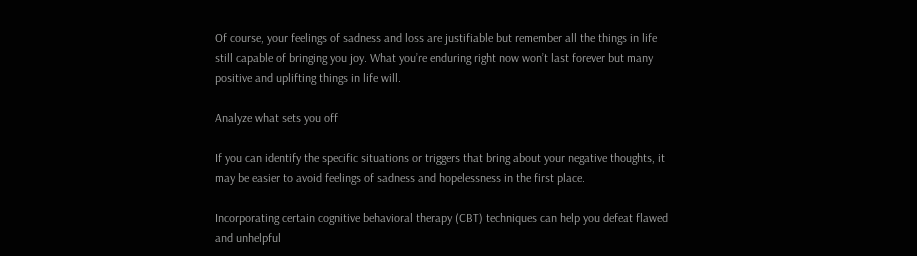Of course, your feelings of sadness and loss are justifiable but remember all the things in life still capable of bringing you joy. What you’re enduring right now won’t last forever but many positive and uplifting things in life will.

Analyze what sets you off

If you can identify the specific situations or triggers that bring about your negative thoughts, it may be easier to avoid feelings of sadness and hopelessness in the first place.

Incorporating certain cognitive behavioral therapy (CBT) techniques can help you defeat flawed and unhelpful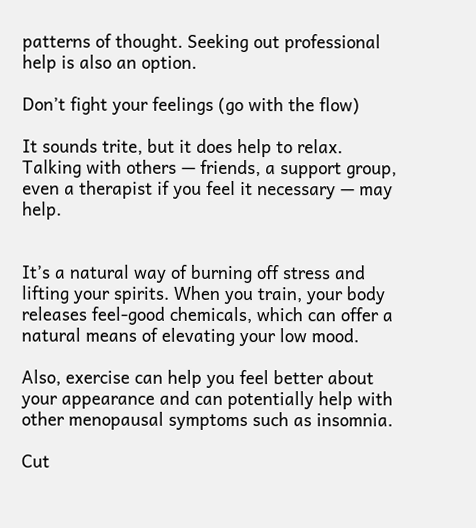patterns of thought. Seeking out professional help is also an option.

Don’t fight your feelings (go with the flow)

It sounds trite, but it does help to relax. Talking with others — friends, a support group, even a therapist if you feel it necessary — may help.


It’s a natural way of burning off stress and lifting your spirits. When you train, your body releases feel-good chemicals, which can offer a natural means of elevating your low mood.

Also, exercise can help you feel better about your appearance and can potentially help with other menopausal symptoms such as insomnia.

Cut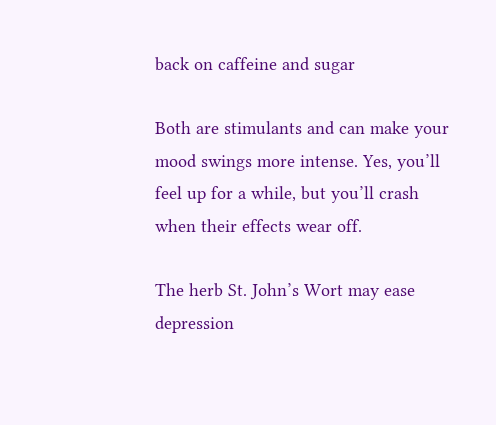back on caffeine and sugar

Both are stimulants and can make your mood swings more intense. Yes, you’ll feel up for a while, but you’ll crash when their effects wear off.

The herb St. John’s Wort may ease depression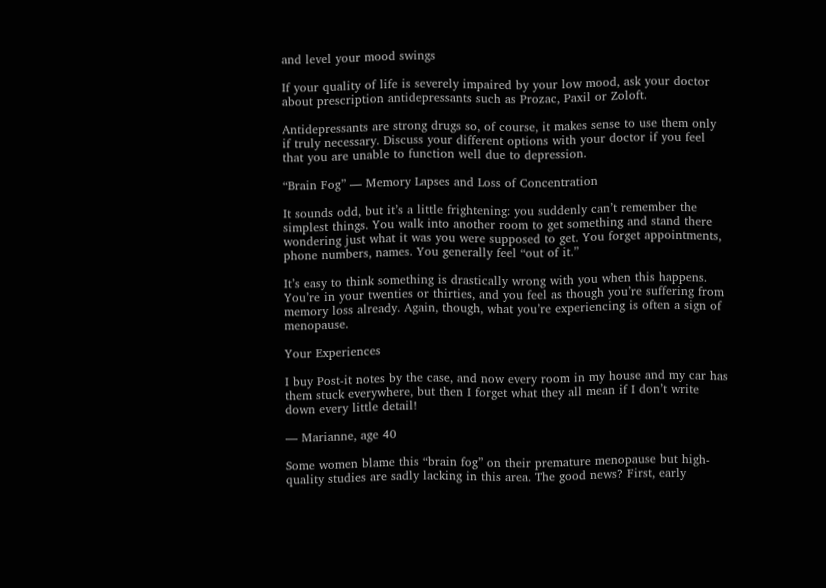and level your mood swings

If your quality of life is severely impaired by your low mood, ask your doctor about prescription antidepressants such as Prozac, Paxil or Zoloft.

Antidepressants are strong drugs so, of course, it makes sense to use them only if truly necessary. Discuss your different options with your doctor if you feel that you are unable to function well due to depression.

“Brain Fog” — Memory Lapses and Loss of Concentration

It sounds odd, but it’s a little frightening: you suddenly can’t remember the simplest things. You walk into another room to get something and stand there wondering just what it was you were supposed to get. You forget appointments, phone numbers, names. You generally feel “out of it.”

It’s easy to think something is drastically wrong with you when this happens. You’re in your twenties or thirties, and you feel as though you’re suffering from memory loss already. Again, though, what you’re experiencing is often a sign of menopause.

Your Experiences

I buy Post-it notes by the case, and now every room in my house and my car has them stuck everywhere, but then I forget what they all mean if I don’t write down every little detail!

— Marianne, age 40

Some women blame this “brain fog” on their premature menopause but high-quality studies are sadly lacking in this area. The good news? First, early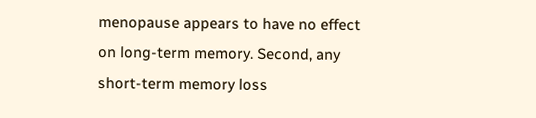menopause appears to have no effect on long-term memory. Second, any short-term memory loss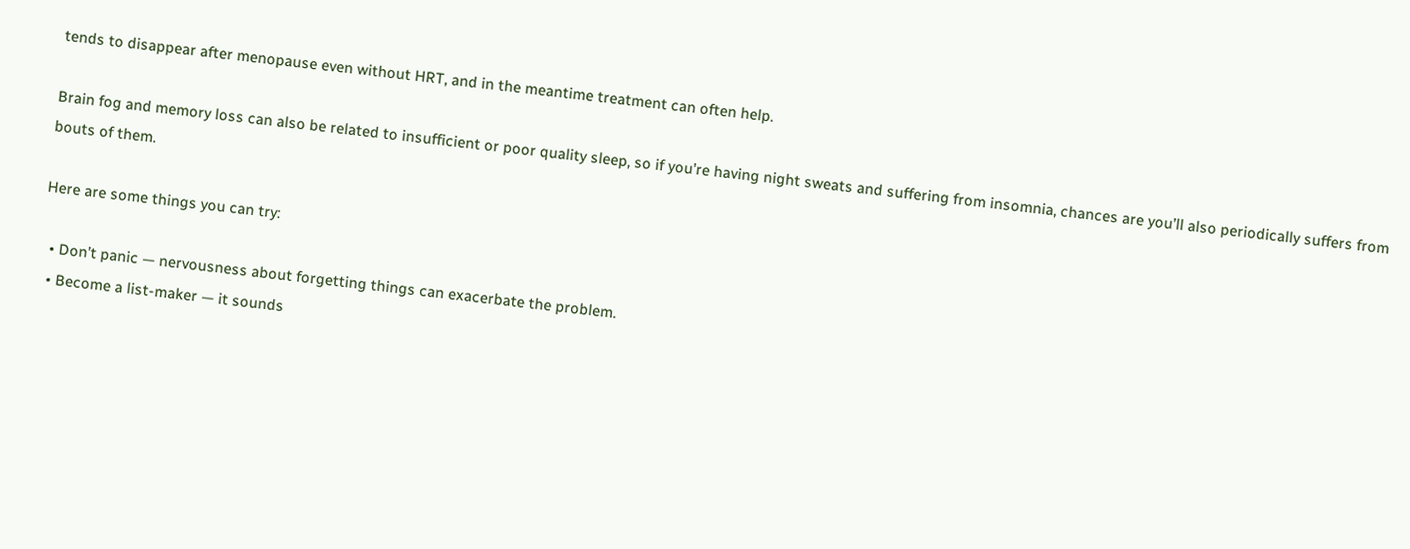tends to disappear after menopause even without HRT, and in the meantime treatment can often help.

Brain fog and memory loss can also be related to insufficient or poor quality sleep, so if you’re having night sweats and suffering from insomnia, chances are you’ll also periodically suffers from bouts of them.

Here are some things you can try:

  • Don’t panic — nervousness about forgetting things can exacerbate the problem.
  • Become a list-maker — it sounds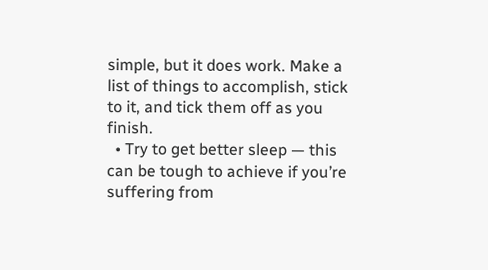simple, but it does work. Make a list of things to accomplish, stick to it, and tick them off as you finish.
  • Try to get better sleep — this can be tough to achieve if you’re suffering from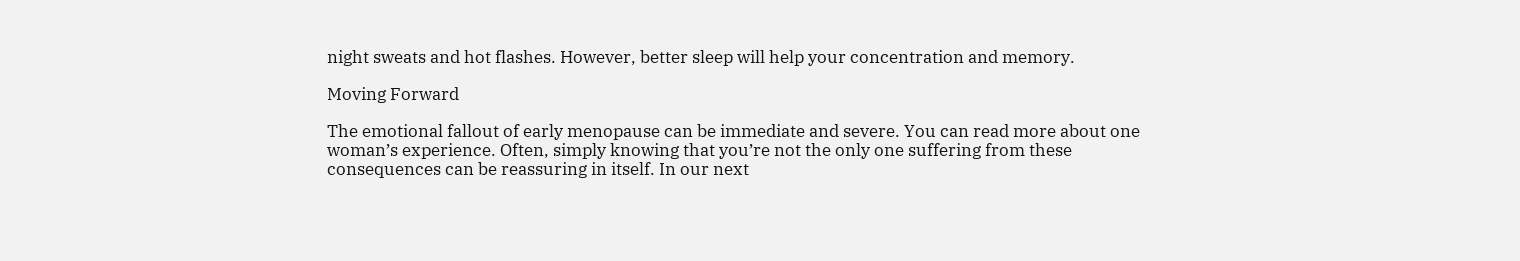night sweats and hot flashes. However, better sleep will help your concentration and memory.

Moving Forward

The emotional fallout of early menopause can be immediate and severe. You can read more about one woman’s experience. Often, simply knowing that you’re not the only one suffering from these consequences can be reassuring in itself. In our next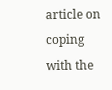article on coping with the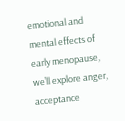emotional and mental effects of early menopause, we’ll explore anger, acceptance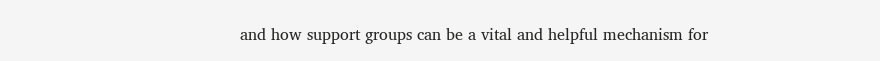and how support groups can be a vital and helpful mechanism for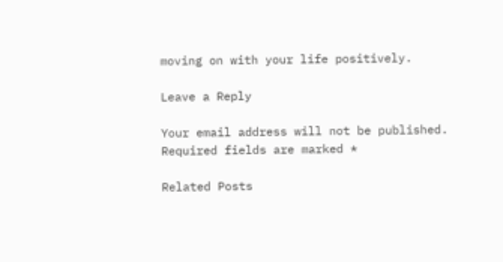moving on with your life positively.

Leave a Reply

Your email address will not be published. Required fields are marked *

Related Posts